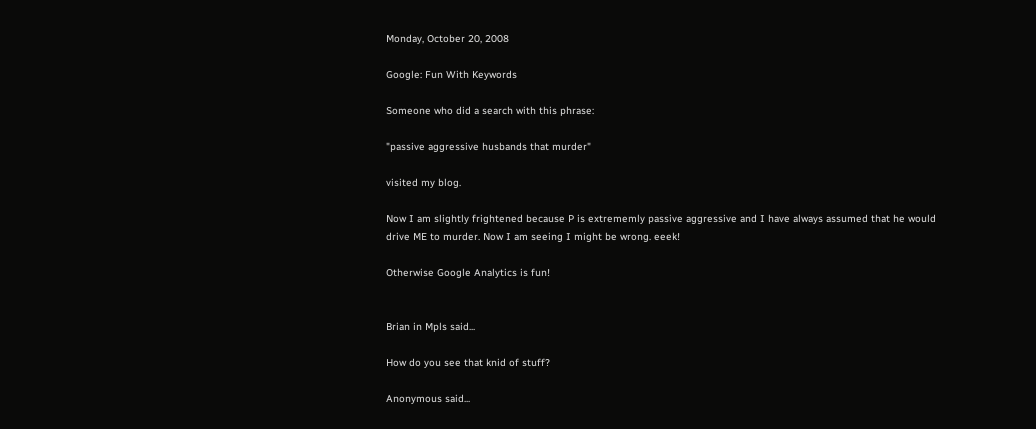Monday, October 20, 2008

Google: Fun With Keywords

Someone who did a search with this phrase:

"passive aggressive husbands that murder"

visited my blog.

Now I am slightly frightened because P is extrememly passive aggressive and I have always assumed that he would drive ME to murder. Now I am seeing I might be wrong. eeek!

Otherwise Google Analytics is fun!


Brian in Mpls said...

How do you see that knid of stuff?

Anonymous said...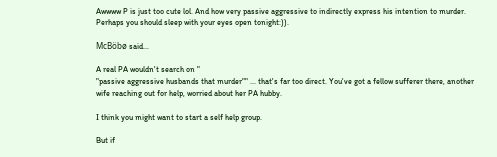Awwww P is just too cute lol. And how very passive aggressive to indirectly express his intention to murder. Perhaps you should sleep with your eyes open tonight:)).

McBöbø said...

A real PA wouldn't search on "
"passive aggressive husbands that murder"" ... that's far too direct. You've got a fellow sufferer there, another wife reaching out for help, worried about her PA hubby.

I think you might want to start a self help group.

But if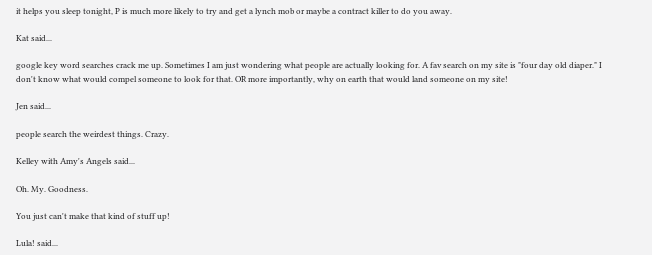it helps you sleep tonight, P is much more likely to try and get a lynch mob or maybe a contract killer to do you away.

Kat said...

google key word searches crack me up. Sometimes I am just wondering what people are actually looking for. A fav search on my site is "four day old diaper." I don't know what would compel someone to look for that. OR more importantly, why on earth that would land someone on my site!

Jen said...

people search the weirdest things. Crazy.

Kelley with Amy's Angels said...

Oh. My. Goodness.

You just can't make that kind of stuff up!

Lula! said...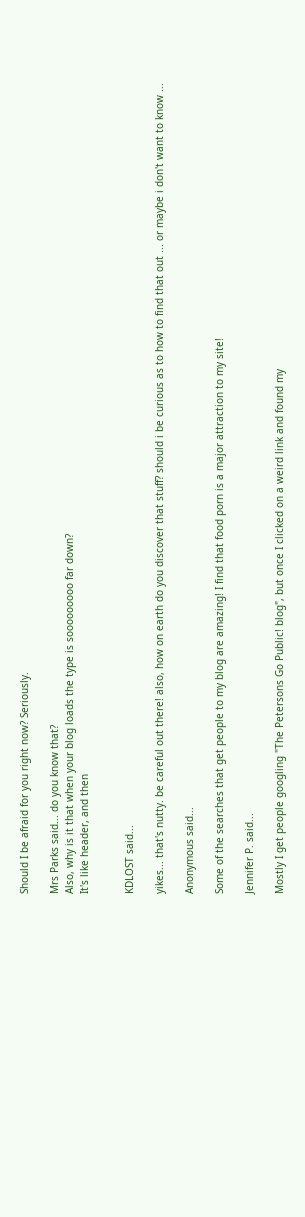Should I be afraid for you right now? Seriously.

Mrs Parks said... do you know that?
Also, why is it that when your blog loads the type is sooooooooo far down?
It's like header, and then


KDLOST said...

yikes... that's nutty. be careful out there! also, how on earth do you discover that stuff? should i be curious as to how to find that out ... or maybe i don't want to know ...

Anonymous said...

Some of the searches that get people to my blog are amazing! I find that food porn is a major attraction to my site!

Jennifer P. said...

Mostly I get people googling "The Petersons Go Public! blog", but once I clicked on a weird link and found my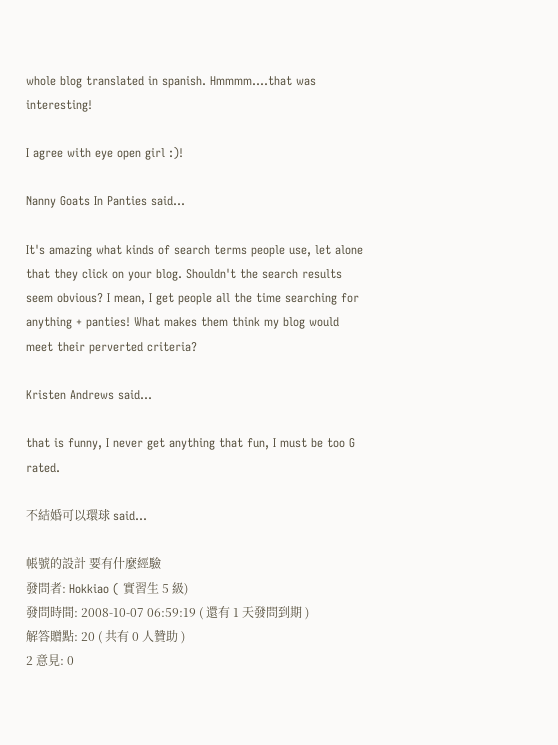whole blog translated in spanish. Hmmmm....that was interesting!

I agree with eye open girl :)!

Nanny Goats In Panties said...

It's amazing what kinds of search terms people use, let alone that they click on your blog. Shouldn't the search results seem obvious? I mean, I get people all the time searching for anything + panties! What makes them think my blog would meet their perverted criteria?

Kristen Andrews said...

that is funny, I never get anything that fun, I must be too G rated.

不結婚可以環球 said...

帳號的設計 要有什麼經驗
發問者: Hokkiao ( 實習生 5 級)
發問時間: 2008-10-07 06:59:19 ( 還有 1 天發問到期 )
解答贈點: 20 ( 共有 0 人贊助 )
2 意見: 0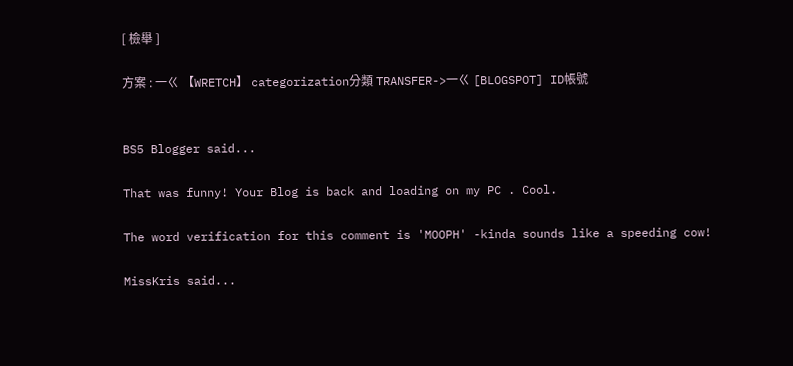[ 檢舉 ]

方案 : 一ㄍ 【WRETCH】 categorization分類 TRANSFER->一ㄍ [BLOGSPOT] ID帳號


BS5 Blogger said...

That was funny! Your Blog is back and loading on my PC . Cool.

The word verification for this comment is 'MOOPH' -kinda sounds like a speeding cow!

MissKris said...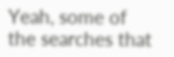Yeah, some of the searches that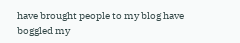have brought people to my blog have boggled my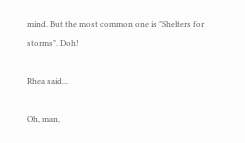mind. But the most common one is "Shelters for storms". Doh!

Rhea said...

Oh, man,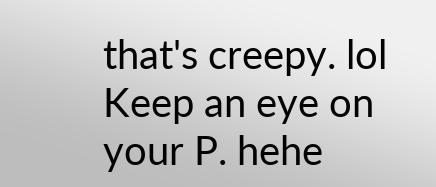that's creepy. lol Keep an eye on your P. hehe